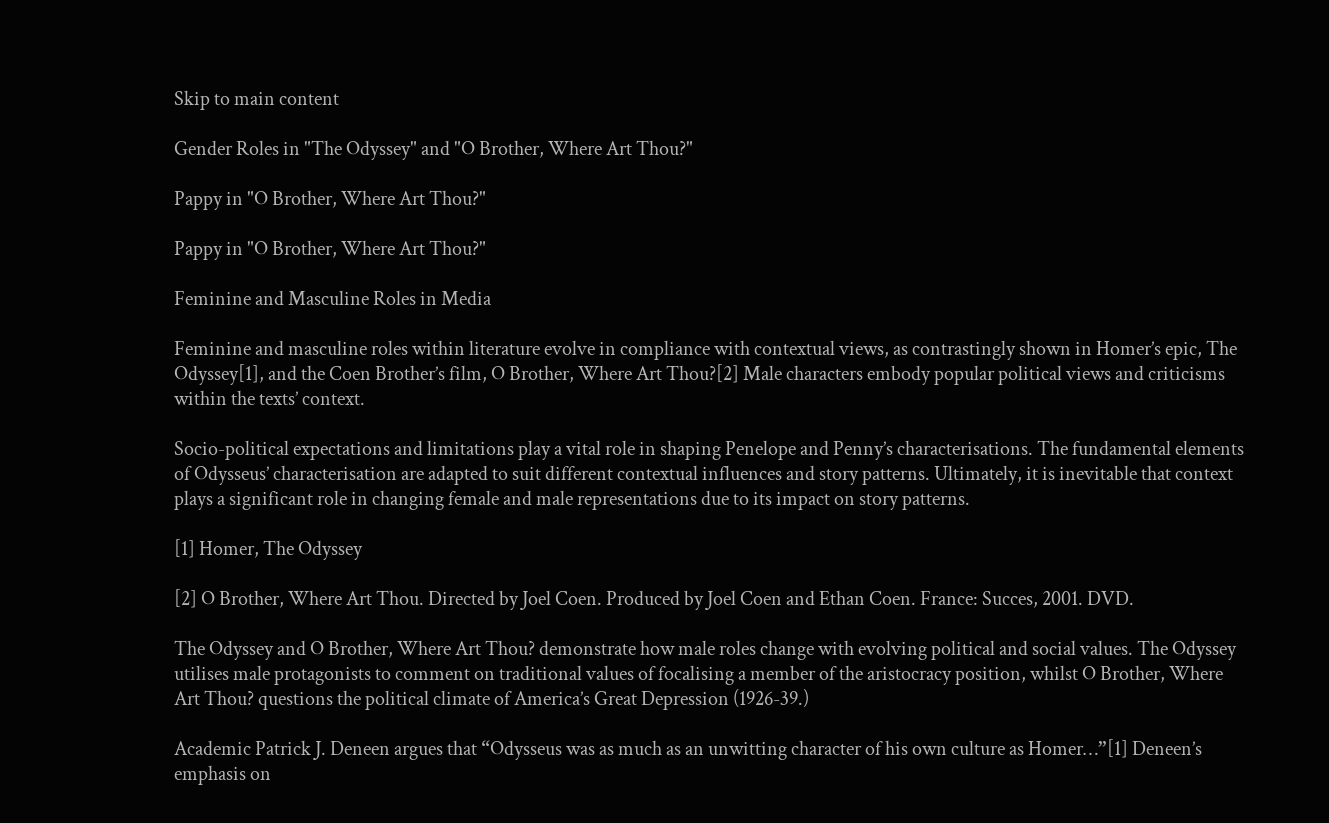Skip to main content

Gender Roles in "The Odyssey" and "O Brother, Where Art Thou?"

Pappy in "O Brother, Where Art Thou?"

Pappy in "O Brother, Where Art Thou?"

Feminine and Masculine Roles in Media

Feminine and masculine roles within literature evolve in compliance with contextual views, as contrastingly shown in Homer’s epic, The Odyssey[1], and the Coen Brother’s film, O Brother, Where Art Thou?[2] Male characters embody popular political views and criticisms within the texts’ context.

Socio-political expectations and limitations play a vital role in shaping Penelope and Penny’s characterisations. The fundamental elements of Odysseus’ characterisation are adapted to suit different contextual influences and story patterns. Ultimately, it is inevitable that context plays a significant role in changing female and male representations due to its impact on story patterns.

[1] Homer, The Odyssey

[2] O Brother, Where Art Thou. Directed by Joel Coen. Produced by Joel Coen and Ethan Coen. France: Succes, 2001. DVD.

The Odyssey and O Brother, Where Art Thou? demonstrate how male roles change with evolving political and social values. The Odyssey utilises male protagonists to comment on traditional values of focalising a member of the aristocracy position, whilst O Brother, Where Art Thou? questions the political climate of America’s Great Depression (1926-39.)

Academic Patrick J. Deneen argues that “Odysseus was as much as an unwitting character of his own culture as Homer…”[1] Deneen’s emphasis on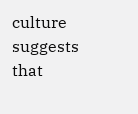culture suggests that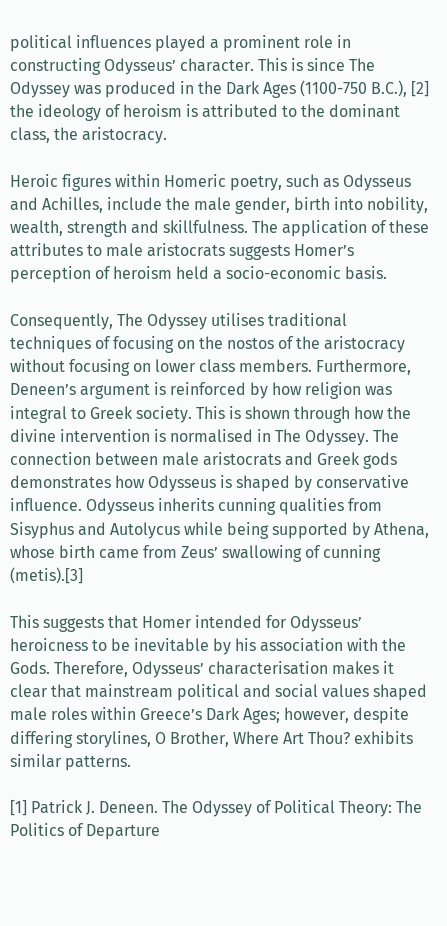political influences played a prominent role in constructing Odysseus’ character. This is since The Odyssey was produced in the Dark Ages (1100-750 B.C.), [2] the ideology of heroism is attributed to the dominant class, the aristocracy.

Heroic figures within Homeric poetry, such as Odysseus and Achilles, include the male gender, birth into nobility, wealth, strength and skillfulness. The application of these attributes to male aristocrats suggests Homer’s perception of heroism held a socio-economic basis.

Consequently, The Odyssey utilises traditional techniques of focusing on the nostos of the aristocracy without focusing on lower class members. Furthermore, Deneen’s argument is reinforced by how religion was integral to Greek society. This is shown through how the divine intervention is normalised in The Odyssey. The connection between male aristocrats and Greek gods demonstrates how Odysseus is shaped by conservative influence. Odysseus inherits cunning qualities from Sisyphus and Autolycus while being supported by Athena, whose birth came from Zeus’ swallowing of cunning (metis).[3]

This suggests that Homer intended for Odysseus’ heroicness to be inevitable by his association with the Gods. Therefore, Odysseus’ characterisation makes it clear that mainstream political and social values shaped male roles within Greece’s Dark Ages; however, despite differing storylines, O Brother, Where Art Thou? exhibits similar patterns.

[1] Patrick J. Deneen. The Odyssey of Political Theory: The Politics of Departure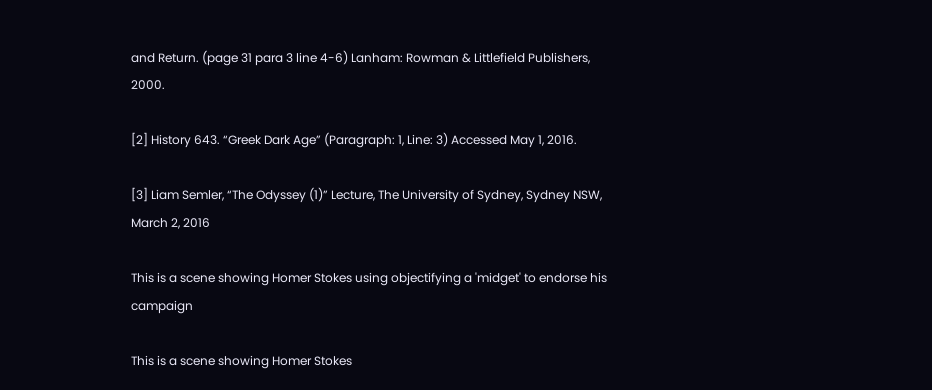and Return. (page 31 para 3 line 4-6) Lanham: Rowman & Littlefield Publishers, 2000.

[2] History 643. “Greek Dark Age” (Paragraph: 1, Line: 3) Accessed May 1, 2016.

[3] Liam Semler, “The Odyssey (1)” Lecture, The University of Sydney, Sydney NSW, March 2, 2016

This is a scene showing Homer Stokes using objectifying a 'midget' to endorse his campaign

This is a scene showing Homer Stokes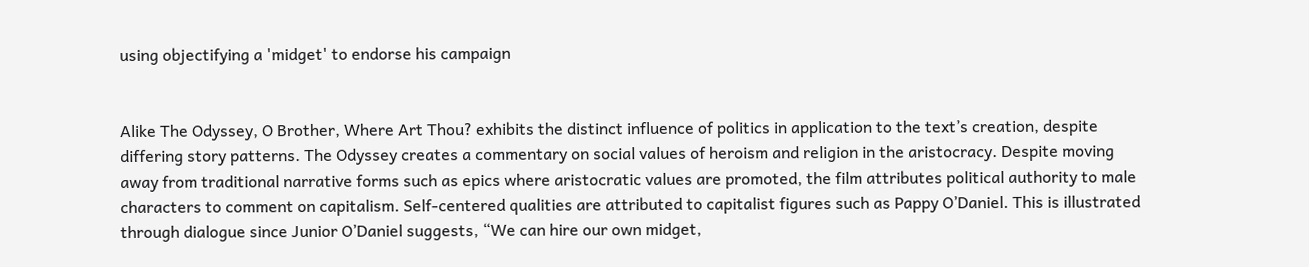using objectifying a 'midget' to endorse his campaign


Alike The Odyssey, O Brother, Where Art Thou? exhibits the distinct influence of politics in application to the text’s creation, despite differing story patterns. The Odyssey creates a commentary on social values of heroism and religion in the aristocracy. Despite moving away from traditional narrative forms such as epics where aristocratic values are promoted, the film attributes political authority to male characters to comment on capitalism. Self-centered qualities are attributed to capitalist figures such as Pappy O’Daniel. This is illustrated through dialogue since Junior O’Daniel suggests, “We can hire our own midget,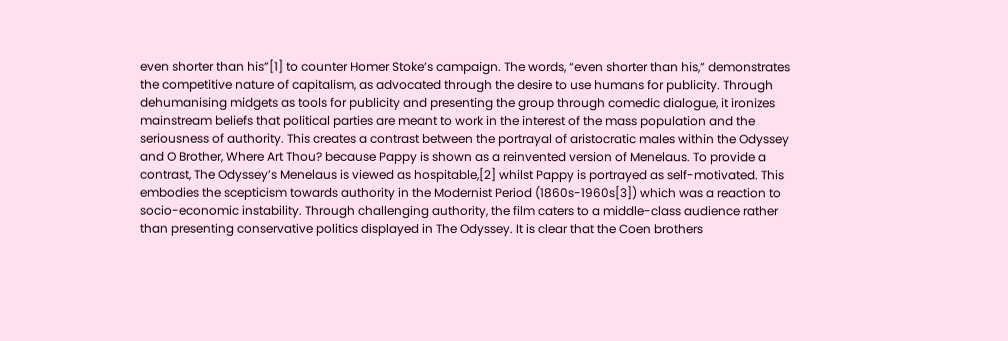even shorter than his”[1] to counter Homer Stoke’s campaign. The words, “even shorter than his,” demonstrates the competitive nature of capitalism, as advocated through the desire to use humans for publicity. Through dehumanising midgets as tools for publicity and presenting the group through comedic dialogue, it ironizes mainstream beliefs that political parties are meant to work in the interest of the mass population and the seriousness of authority. This creates a contrast between the portrayal of aristocratic males within the Odyssey and O Brother, Where Art Thou? because Pappy is shown as a reinvented version of Menelaus. To provide a contrast, The Odyssey’s Menelaus is viewed as hospitable,[2] whilst Pappy is portrayed as self-motivated. This embodies the scepticism towards authority in the Modernist Period (1860s-1960s[3]) which was a reaction to socio-economic instability. Through challenging authority, the film caters to a middle-class audience rather than presenting conservative politics displayed in The Odyssey. It is clear that the Coen brothers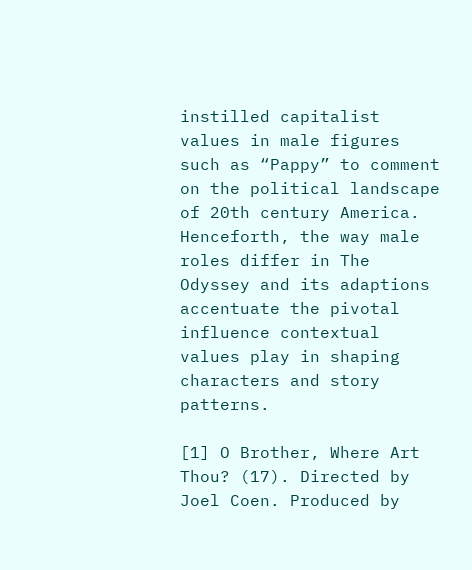instilled capitalist values in male figures such as “Pappy” to comment on the political landscape of 20th century America. Henceforth, the way male roles differ in The Odyssey and its adaptions accentuate the pivotal influence contextual values play in shaping characters and story patterns.

[1] O Brother, Where Art Thou? (17). Directed by Joel Coen. Produced by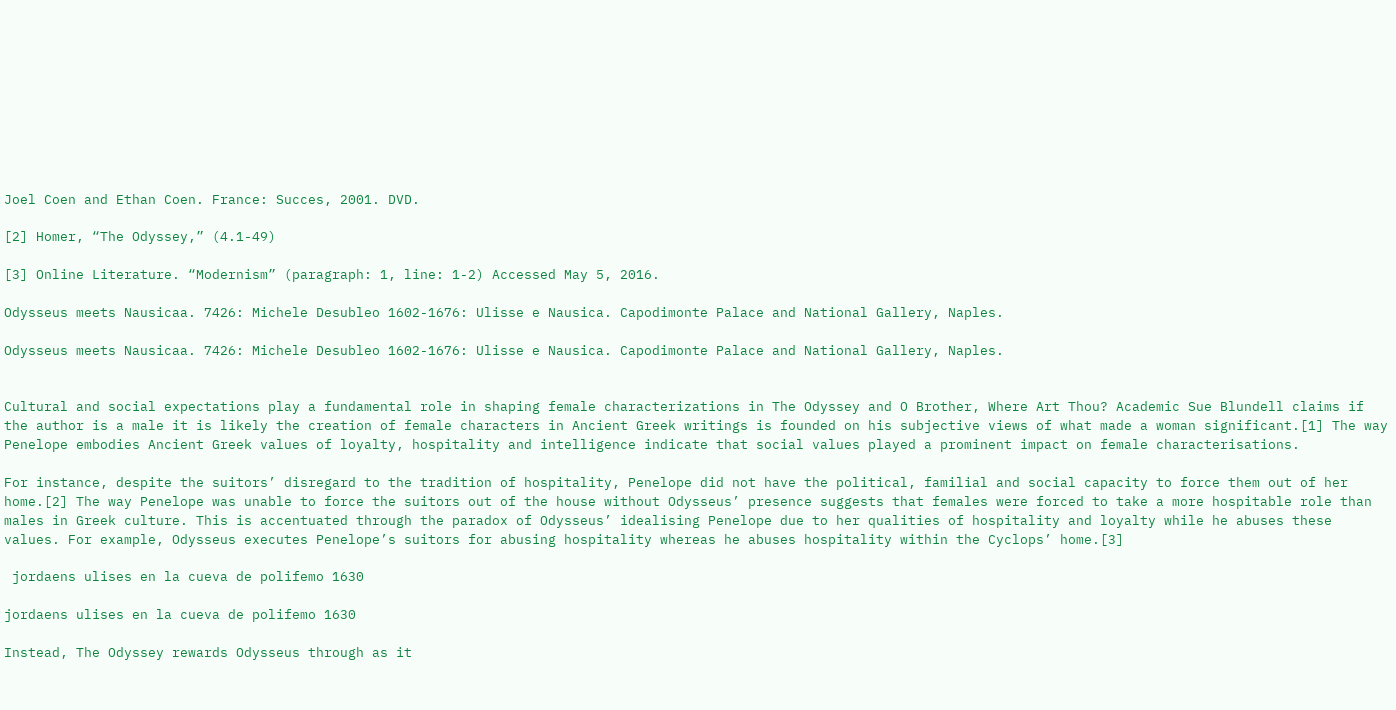Joel Coen and Ethan Coen. France: Succes, 2001. DVD.

[2] Homer, “The Odyssey,” (4.1-49)

[3] Online Literature. “Modernism” (paragraph: 1, line: 1-2) Accessed May 5, 2016.

Odysseus meets Nausicaa. 7426: Michele Desubleo 1602-1676: Ulisse e Nausica. Capodimonte Palace and National Gallery, Naples.

Odysseus meets Nausicaa. 7426: Michele Desubleo 1602-1676: Ulisse e Nausica. Capodimonte Palace and National Gallery, Naples.


Cultural and social expectations play a fundamental role in shaping female characterizations in The Odyssey and O Brother, Where Art Thou? Academic Sue Blundell claims if the author is a male it is likely the creation of female characters in Ancient Greek writings is founded on his subjective views of what made a woman significant.[1] The way Penelope embodies Ancient Greek values of loyalty, hospitality and intelligence indicate that social values played a prominent impact on female characterisations.

For instance, despite the suitors’ disregard to the tradition of hospitality, Penelope did not have the political, familial and social capacity to force them out of her home.[2] The way Penelope was unable to force the suitors out of the house without Odysseus’ presence suggests that females were forced to take a more hospitable role than males in Greek culture. This is accentuated through the paradox of Odysseus’ idealising Penelope due to her qualities of hospitality and loyalty while he abuses these values. For example, Odysseus executes Penelope’s suitors for abusing hospitality whereas he abuses hospitality within the Cyclops’ home.[3]

 jordaens ulises en la cueva de polifemo 1630

jordaens ulises en la cueva de polifemo 1630

Instead, The Odyssey rewards Odysseus through as it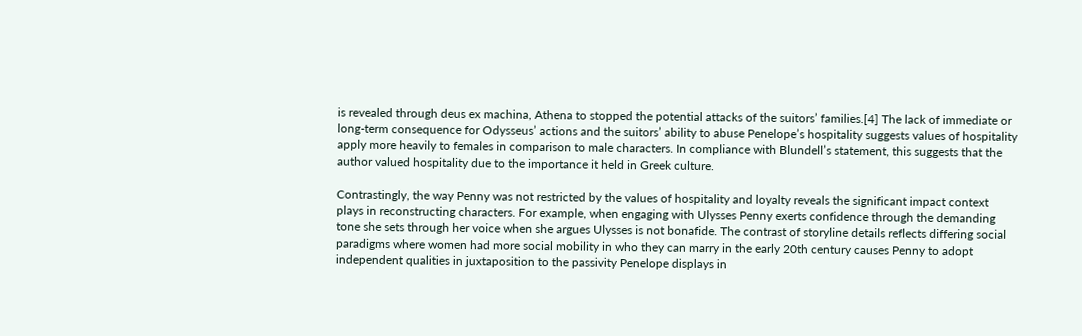is revealed through deus ex machina, Athena to stopped the potential attacks of the suitors’ families.[4] The lack of immediate or long-term consequence for Odysseus’ actions and the suitors’ ability to abuse Penelope’s hospitality suggests values of hospitality apply more heavily to females in comparison to male characters. In compliance with Blundell’s statement, this suggests that the author valued hospitality due to the importance it held in Greek culture.

Contrastingly, the way Penny was not restricted by the values of hospitality and loyalty reveals the significant impact context plays in reconstructing characters. For example, when engaging with Ulysses Penny exerts confidence through the demanding tone she sets through her voice when she argues Ulysses is not bonafide. The contrast of storyline details reflects differing social paradigms where women had more social mobility in who they can marry in the early 20th century causes Penny to adopt independent qualities in juxtaposition to the passivity Penelope displays in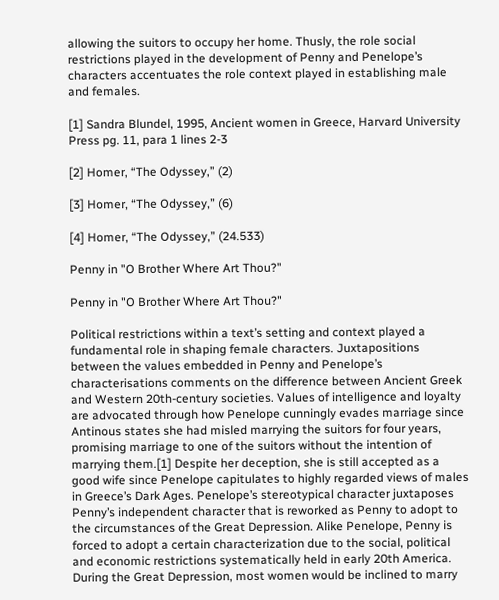allowing the suitors to occupy her home. Thusly, the role social restrictions played in the development of Penny and Penelope’s characters accentuates the role context played in establishing male and females.

[1] Sandra Blundel, 1995, Ancient women in Greece, Harvard University Press pg. 11, para 1 lines 2-3

[2] Homer, “The Odyssey,” (2)

[3] Homer, “The Odyssey,” (6)

[4] Homer, “The Odyssey,” (24.533)

Penny in "O Brother Where Art Thou?"

Penny in "O Brother Where Art Thou?"

Political restrictions within a text’s setting and context played a fundamental role in shaping female characters. Juxtapositions between the values embedded in Penny and Penelope’s characterisations comments on the difference between Ancient Greek and Western 20th-century societies. Values of intelligence and loyalty are advocated through how Penelope cunningly evades marriage since Antinous states she had misled marrying the suitors for four years, promising marriage to one of the suitors without the intention of marrying them.[1] Despite her deception, she is still accepted as a good wife since Penelope capitulates to highly regarded views of males in Greece’s Dark Ages. Penelope’s stereotypical character juxtaposes Penny’s independent character that is reworked as Penny to adopt to the circumstances of the Great Depression. Alike Penelope, Penny is forced to adopt a certain characterization due to the social, political and economic restrictions systematically held in early 20th America. During the Great Depression, most women would be inclined to marry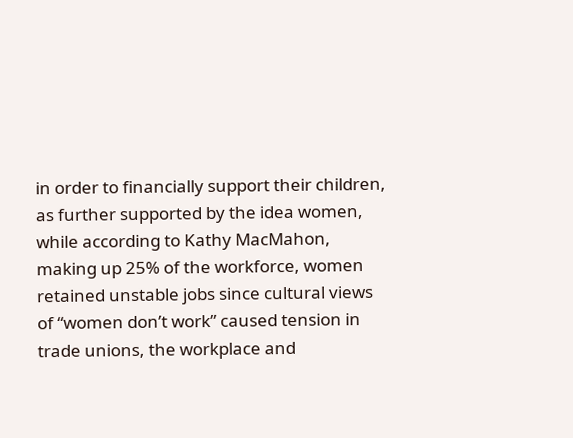in order to financially support their children, as further supported by the idea women, while according to Kathy MacMahon, making up 25% of the workforce, women retained unstable jobs since cultural views of “women don’t work” caused tension in trade unions, the workplace and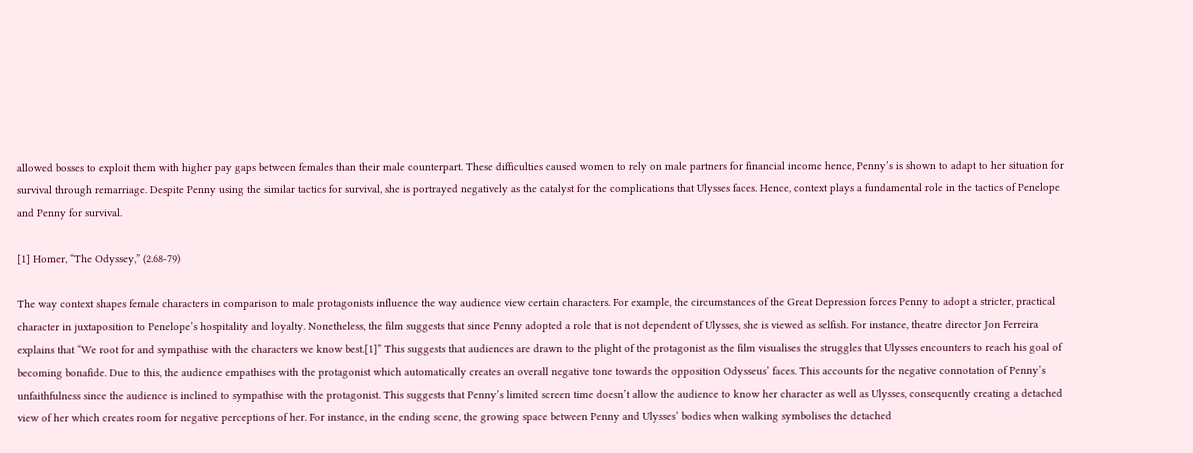allowed bosses to exploit them with higher pay gaps between females than their male counterpart. These difficulties caused women to rely on male partners for financial income hence, Penny’s is shown to adapt to her situation for survival through remarriage. Despite Penny using the similar tactics for survival, she is portrayed negatively as the catalyst for the complications that Ulysses faces. Hence, context plays a fundamental role in the tactics of Penelope and Penny for survival.

[1] Homer, “The Odyssey,” (2.68-79)

The way context shapes female characters in comparison to male protagonists influence the way audience view certain characters. For example, the circumstances of the Great Depression forces Penny to adopt a stricter, practical character in juxtaposition to Penelope’s hospitality and loyalty. Nonetheless, the film suggests that since Penny adopted a role that is not dependent of Ulysses, she is viewed as selfish. For instance, theatre director Jon Ferreira explains that “We root for and sympathise with the characters we know best.[1]” This suggests that audiences are drawn to the plight of the protagonist as the film visualises the struggles that Ulysses encounters to reach his goal of becoming bonafide. Due to this, the audience empathises with the protagonist which automatically creates an overall negative tone towards the opposition Odysseus’ faces. This accounts for the negative connotation of Penny’s unfaithfulness since the audience is inclined to sympathise with the protagonist. This suggests that Penny’s limited screen time doesn’t allow the audience to know her character as well as Ulysses, consequently creating a detached view of her which creates room for negative perceptions of her. For instance, in the ending scene, the growing space between Penny and Ulysses’ bodies when walking symbolises the detached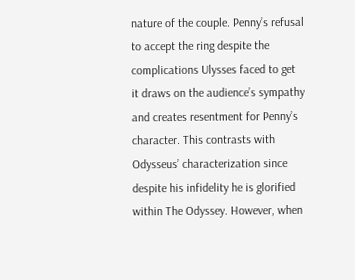nature of the couple. Penny’s refusal to accept the ring despite the complications Ulysses faced to get it draws on the audience’s sympathy and creates resentment for Penny’s character. This contrasts with Odysseus’ characterization since despite his infidelity he is glorified within The Odyssey. However, when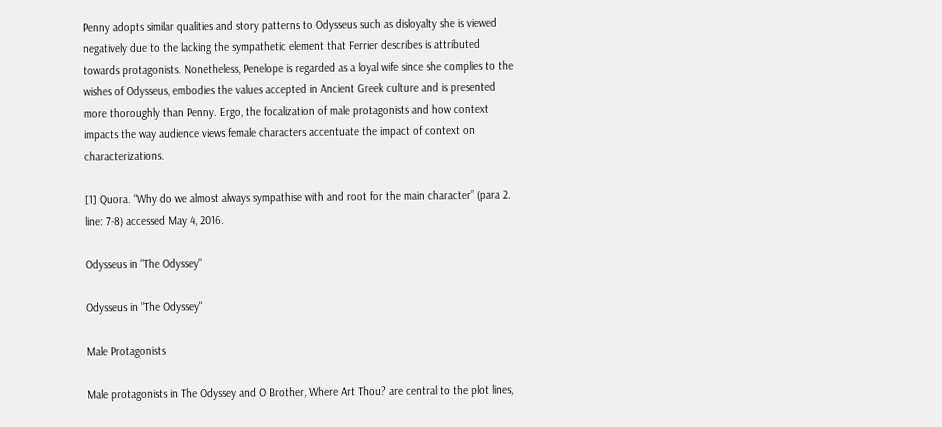Penny adopts similar qualities and story patterns to Odysseus such as disloyalty she is viewed negatively due to the lacking the sympathetic element that Ferrier describes is attributed towards protagonists. Nonetheless, Penelope is regarded as a loyal wife since she complies to the wishes of Odysseus, embodies the values accepted in Ancient Greek culture and is presented more thoroughly than Penny. Ergo, the focalization of male protagonists and how context impacts the way audience views female characters accentuate the impact of context on characterizations.

[1] Quora. “Why do we almost always sympathise with and root for the main character” (para 2. line: 7-8) accessed May 4, 2016.

Odysseus in "The Odyssey"

Odysseus in "The Odyssey"

Male Protagonists

Male protagonists in The Odyssey and O Brother, Where Art Thou? are central to the plot lines,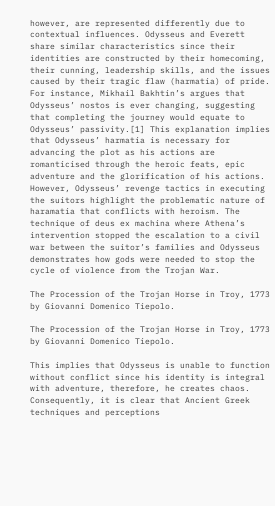however, are represented differently due to contextual influences. Odysseus and Everett share similar characteristics since their identities are constructed by their homecoming, their cunning, leadership skills, and the issues caused by their tragic flaw (harmatia) of pride. For instance, Mikhail Bakhtin’s argues that Odysseus’ nostos is ever changing, suggesting that completing the journey would equate to Odysseus’ passivity.[1] This explanation implies that Odysseus’ harmatia is necessary for advancing the plot as his actions are romanticised through the heroic feats, epic adventure and the glorification of his actions. However, Odysseus’ revenge tactics in executing the suitors highlight the problematic nature of haramatia that conflicts with heroism. The technique of deus ex machina where Athena’s intervention stopped the escalation to a civil war between the suitor’s families and Odysseus demonstrates how gods were needed to stop the cycle of violence from the Trojan War.

The Procession of the Trojan Horse in Troy, 1773 by Giovanni Domenico Tiepolo.

The Procession of the Trojan Horse in Troy, 1773 by Giovanni Domenico Tiepolo.

This implies that Odysseus is unable to function without conflict since his identity is integral with adventure, therefore, he creates chaos. Consequently, it is clear that Ancient Greek techniques and perceptions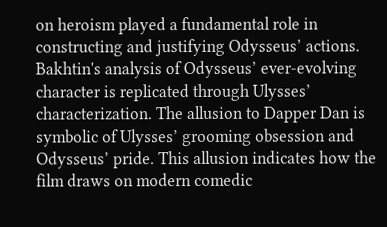on heroism played a fundamental role in constructing and justifying Odysseus’ actions. Bakhtin's analysis of Odysseus’ ever-evolving character is replicated through Ulysses’ characterization. The allusion to Dapper Dan is symbolic of Ulysses’ grooming obsession and Odysseus’ pride. This allusion indicates how the film draws on modern comedic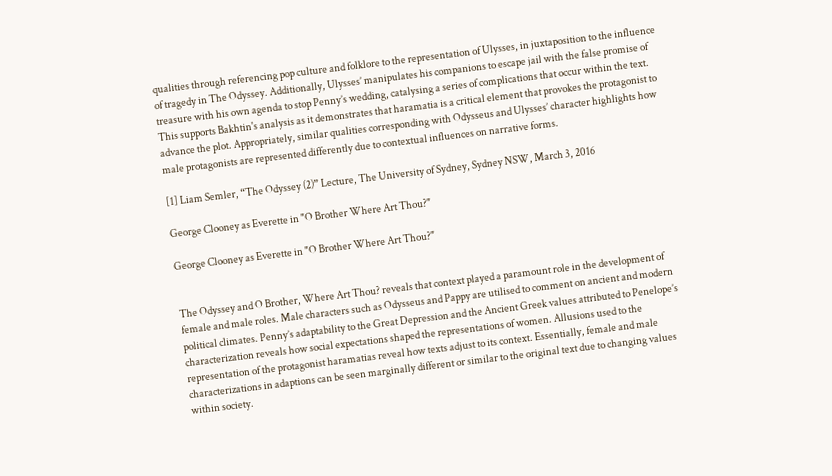qualities through referencing pop culture and folklore to the representation of Ulysses, in juxtaposition to the influence of tragedy in The Odyssey. Additionally, Ulysses’ manipulates his companions to escape jail with the false promise of treasure with his own agenda to stop Penny’s wedding, catalysing a series of complications that occur within the text. This supports Bakhtin's analysis as it demonstrates that haramatia is a critical element that provokes the protagonist to advance the plot. Appropriately, similar qualities corresponding with Odysseus and Ulysses’ character highlights how male protagonists are represented differently due to contextual influences on narrative forms.

[1] Liam Semler, “The Odyssey (2)” Lecture, The University of Sydney, Sydney NSW, March 3, 2016

George Clooney as Everette in "O Brother Where Art Thou?"

George Clooney as Everette in "O Brother Where Art Thou?"


The Odyssey and O Brother, Where Art Thou? reveals that context played a paramount role in the development of female and male roles. Male characters such as Odysseus and Pappy are utilised to comment on ancient and modern political climates. Penny’s adaptability to the Great Depression and the Ancient Greek values attributed to Penelope’s characterization reveals how social expectations shaped the representations of women. Allusions used to the representation of the protagonist haramatias reveal how texts adjust to its context. Essentially, female and male characterizations in adaptions can be seen marginally different or similar to the original text due to changing values within society.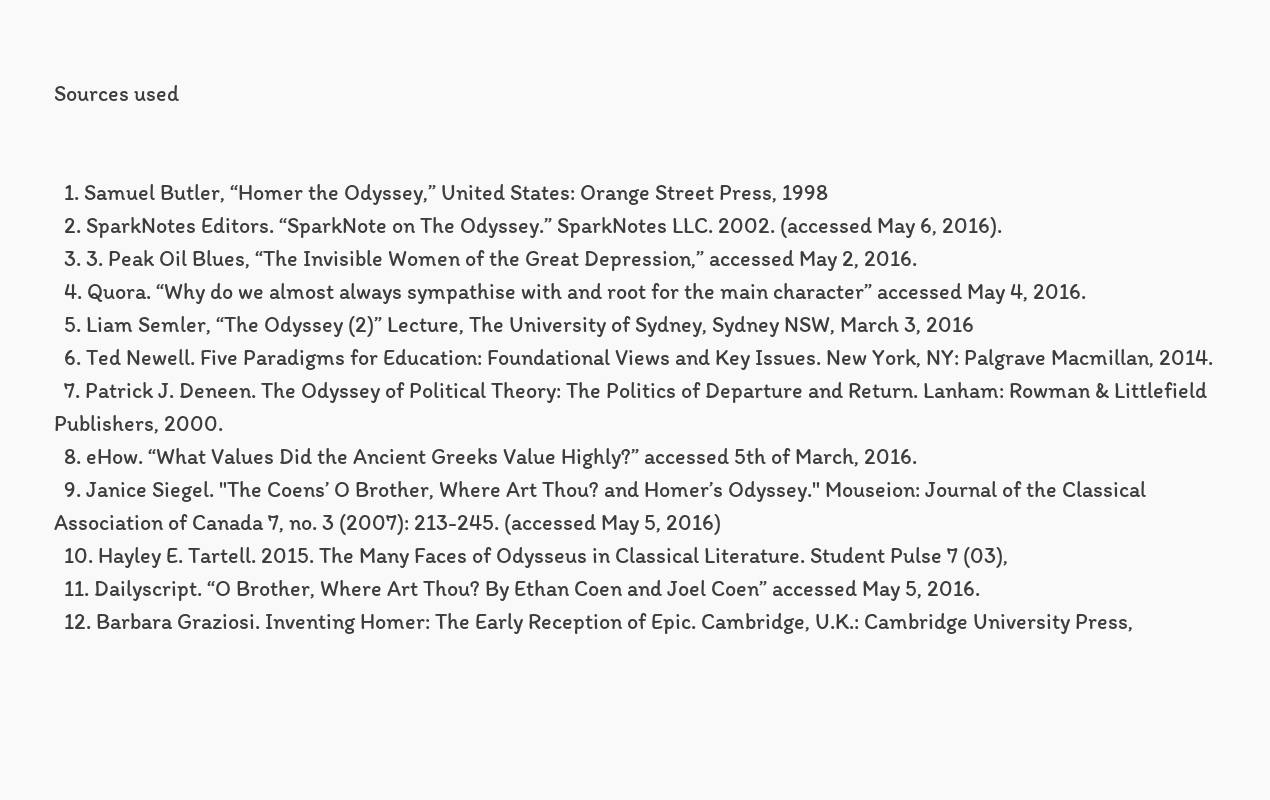Sources used


  1. Samuel Butler, “Homer the Odyssey,” United States: Orange Street Press, 1998
  2. SparkNotes Editors. “SparkNote on The Odyssey.” SparkNotes LLC. 2002. (accessed May 6, 2016).
  3. 3. Peak Oil Blues, “The Invisible Women of the Great Depression,” accessed May 2, 2016.
  4. Quora. “Why do we almost always sympathise with and root for the main character” accessed May 4, 2016.
  5. Liam Semler, “The Odyssey (2)” Lecture, The University of Sydney, Sydney NSW, March 3, 2016
  6. Ted Newell. Five Paradigms for Education: Foundational Views and Key Issues. New York, NY: Palgrave Macmillan, 2014.
  7. Patrick J. Deneen. The Odyssey of Political Theory: The Politics of Departure and Return. Lanham: Rowman & Littlefield Publishers, 2000.
  8. eHow. “What Values Did the Ancient Greeks Value Highly?” accessed 5th of March, 2016.
  9. Janice Siegel. "The Coens’ O Brother, Where Art Thou? and Homer’s Odyssey." Mouseion: Journal of the Classical Association of Canada 7, no. 3 (2007): 213-245. (accessed May 5, 2016)
  10. Hayley E. Tartell. 2015. The Many Faces of Odysseus in Classical Literature. Student Pulse 7 (03),
  11. Dailyscript. “O Brother, Where Art Thou? By Ethan Coen and Joel Coen” accessed May 5, 2016.
  12. Barbara Graziosi. Inventing Homer: The Early Reception of Epic. Cambridge, U.K.: Cambridge University Press,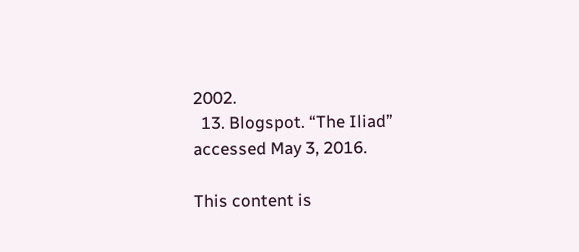2002.
  13. Blogspot. “The Iliad” accessed May 3, 2016.

This content is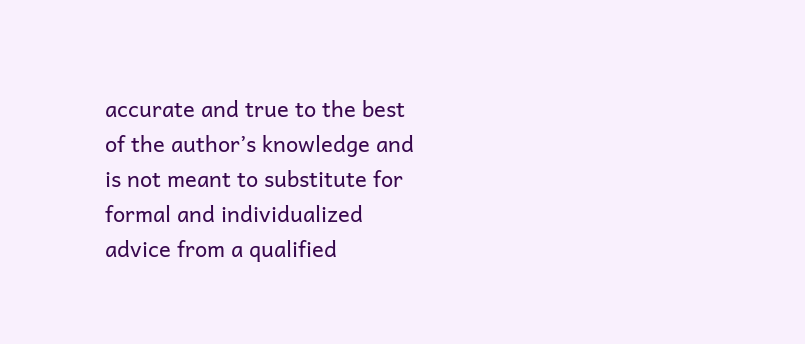accurate and true to the best of the author’s knowledge and is not meant to substitute for formal and individualized advice from a qualified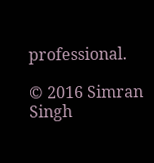professional.

© 2016 Simran Singh